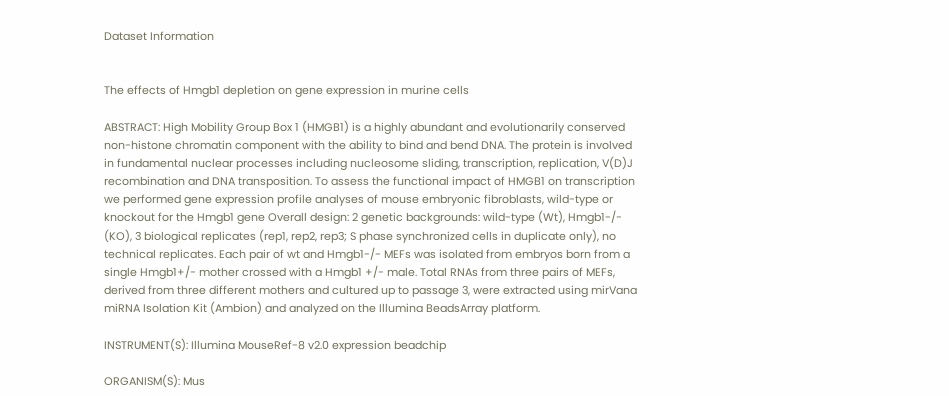Dataset Information


The effects of Hmgb1 depletion on gene expression in murine cells

ABSTRACT: High Mobility Group Box 1 (HMGB1) is a highly abundant and evolutionarily conserved non-histone chromatin component with the ability to bind and bend DNA. The protein is involved in fundamental nuclear processes including nucleosome sliding, transcription, replication, V(D)J recombination and DNA transposition. To assess the functional impact of HMGB1 on transcription we performed gene expression profile analyses of mouse embryonic fibroblasts, wild-type or knockout for the Hmgb1 gene Overall design: 2 genetic backgrounds: wild-type (Wt), Hmgb1-/- (KO), 3 biological replicates (rep1, rep2, rep3; S phase synchronized cells in duplicate only), no technical replicates. Each pair of wt and Hmgb1-/- MEFs was isolated from embryos born from a single Hmgb1+/- mother crossed with a Hmgb1 +/- male. Total RNAs from three pairs of MEFs, derived from three different mothers and cultured up to passage 3, were extracted using mirVana miRNA Isolation Kit (Ambion) and analyzed on the Illumina BeadsArray platform.

INSTRUMENT(S): Illumina MouseRef-8 v2.0 expression beadchip

ORGANISM(S): Mus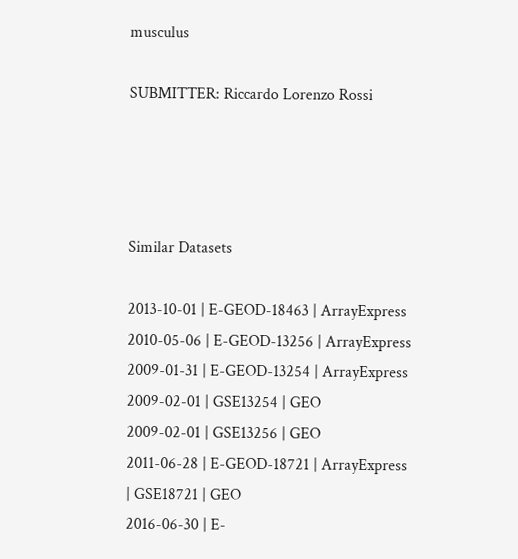musculus

SUBMITTER: Riccardo Lorenzo Rossi




Similar Datasets

2013-10-01 | E-GEOD-18463 | ArrayExpress
2010-05-06 | E-GEOD-13256 | ArrayExpress
2009-01-31 | E-GEOD-13254 | ArrayExpress
2009-02-01 | GSE13254 | GEO
2009-02-01 | GSE13256 | GEO
2011-06-28 | E-GEOD-18721 | ArrayExpress
| GSE18721 | GEO
2016-06-30 | E-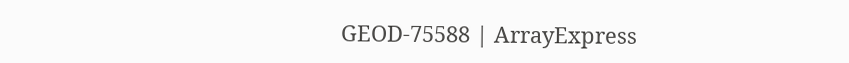GEOD-75588 | ArrayExpress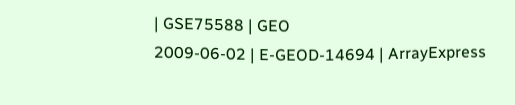| GSE75588 | GEO
2009-06-02 | E-GEOD-14694 | ArrayExpress